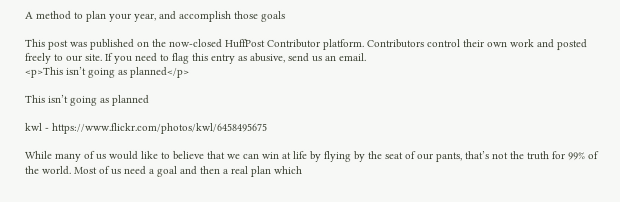A method to plan your year, and accomplish those goals

This post was published on the now-closed HuffPost Contributor platform. Contributors control their own work and posted freely to our site. If you need to flag this entry as abusive, send us an email.
<p>This isn’t going as planned</p>

This isn’t going as planned

kwl - https://www.flickr.com/photos/kwl/6458495675

While many of us would like to believe that we can win at life by flying by the seat of our pants, that’s not the truth for 99% of the world. Most of us need a goal and then a real plan which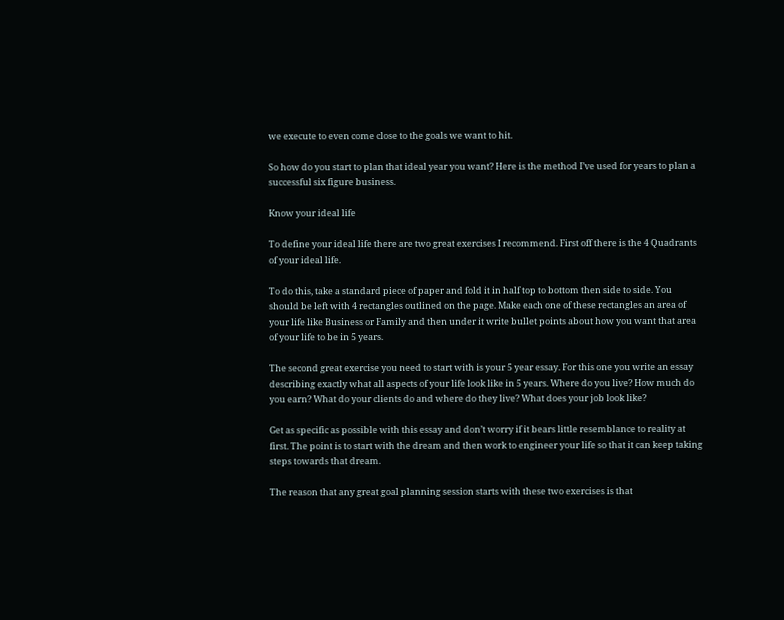we execute to even come close to the goals we want to hit.

So how do you start to plan that ideal year you want? Here is the method I’ve used for years to plan a successful six figure business.

Know your ideal life

To define your ideal life there are two great exercises I recommend. First off there is the 4 Quadrants of your ideal life.

To do this, take a standard piece of paper and fold it in half top to bottom then side to side. You should be left with 4 rectangles outlined on the page. Make each one of these rectangles an area of your life like Business or Family and then under it write bullet points about how you want that area of your life to be in 5 years.

The second great exercise you need to start with is your 5 year essay. For this one you write an essay describing exactly what all aspects of your life look like in 5 years. Where do you live? How much do you earn? What do your clients do and where do they live? What does your job look like?

Get as specific as possible with this essay and don’t worry if it bears little resemblance to reality at first. The point is to start with the dream and then work to engineer your life so that it can keep taking steps towards that dream.

The reason that any great goal planning session starts with these two exercises is that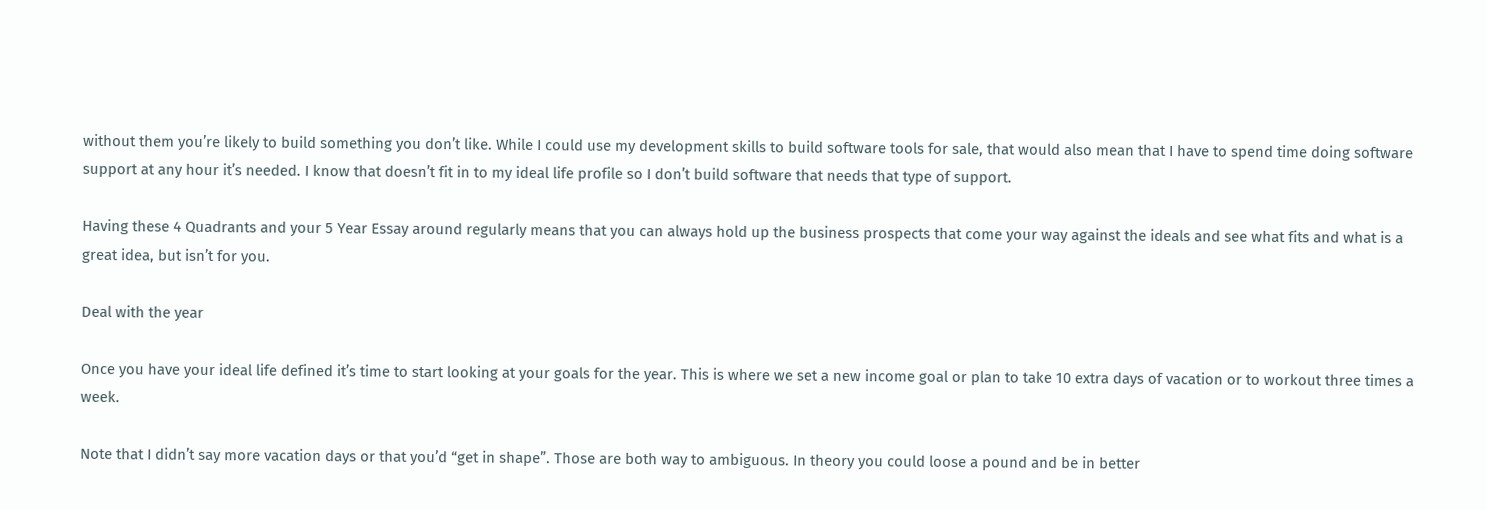without them you’re likely to build something you don’t like. While I could use my development skills to build software tools for sale, that would also mean that I have to spend time doing software support at any hour it’s needed. I know that doesn’t fit in to my ideal life profile so I don’t build software that needs that type of support.

Having these 4 Quadrants and your 5 Year Essay around regularly means that you can always hold up the business prospects that come your way against the ideals and see what fits and what is a great idea, but isn’t for you.

Deal with the year

Once you have your ideal life defined it’s time to start looking at your goals for the year. This is where we set a new income goal or plan to take 10 extra days of vacation or to workout three times a week.

Note that I didn’t say more vacation days or that you’d “get in shape”. Those are both way to ambiguous. In theory you could loose a pound and be in better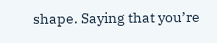shape. Saying that you’re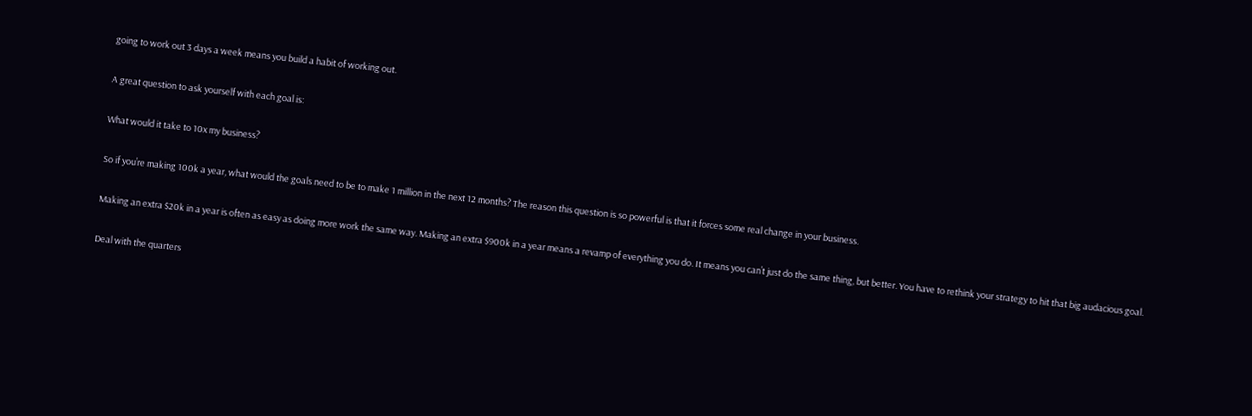going to work out 3 days a week means you build a habit of working out.

A great question to ask yourself with each goal is:

What would it take to 10x my business?

So if you’re making 100k a year, what would the goals need to be to make 1 million in the next 12 months? The reason this question is so powerful is that it forces some real change in your business.

Making an extra $20k in a year is often as easy as doing more work the same way. Making an extra $900k in a year means a revamp of everything you do. It means you can’t just do the same thing, but better. You have to rethink your strategy to hit that big audacious goal.

Deal with the quarters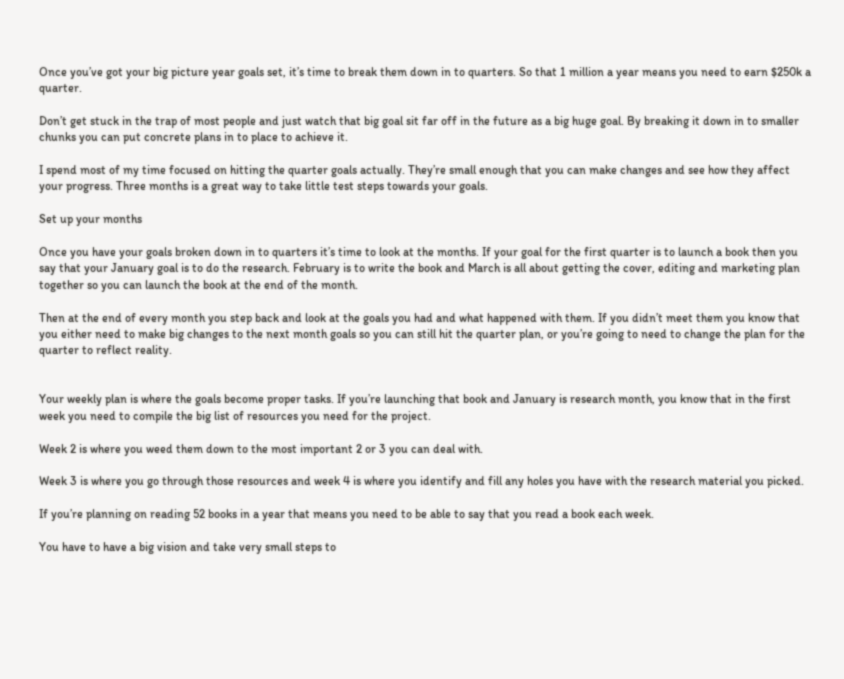Once you’ve got your big picture year goals set, it’s time to break them down in to quarters. So that 1 million a year means you need to earn $250k a quarter.

Don’t get stuck in the trap of most people and just watch that big goal sit far off in the future as a big huge goal. By breaking it down in to smaller chunks you can put concrete plans in to place to achieve it.

I spend most of my time focused on hitting the quarter goals actually. They’re small enough that you can make changes and see how they affect your progress. Three months is a great way to take little test steps towards your goals.

Set up your months

Once you have your goals broken down in to quarters it’s time to look at the months. If your goal for the first quarter is to launch a book then you say that your January goal is to do the research. February is to write the book and March is all about getting the cover, editing and marketing plan together so you can launch the book at the end of the month.

Then at the end of every month you step back and look at the goals you had and what happened with them. If you didn’t meet them you know that you either need to make big changes to the next month goals so you can still hit the quarter plan, or you’re going to need to change the plan for the quarter to reflect reality.


Your weekly plan is where the goals become proper tasks. If you’re launching that book and January is research month, you know that in the first week you need to compile the big list of resources you need for the project.

Week 2 is where you weed them down to the most important 2 or 3 you can deal with.

Week 3 is where you go through those resources and week 4 is where you identify and fill any holes you have with the research material you picked.

If you’re planning on reading 52 books in a year that means you need to be able to say that you read a book each week.

You have to have a big vision and take very small steps to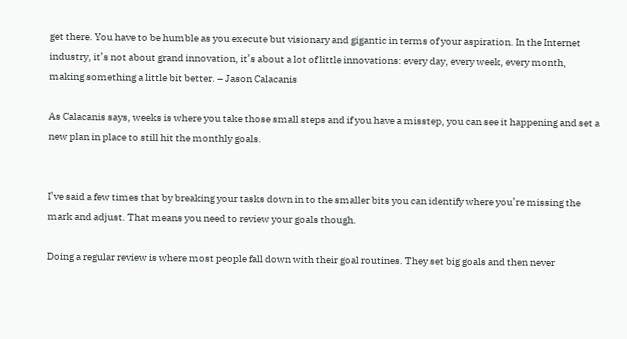get there. You have to be humble as you execute but visionary and gigantic in terms of your aspiration. In the Internet industry, it’s not about grand innovation, it’s about a lot of little innovations: every day, every week, every month, making something a little bit better. – Jason Calacanis

As Calacanis says, weeks is where you take those small steps and if you have a misstep, you can see it happening and set a new plan in place to still hit the monthly goals.


I’ve said a few times that by breaking your tasks down in to the smaller bits you can identify where you’re missing the mark and adjust. That means you need to review your goals though.

Doing a regular review is where most people fall down with their goal routines. They set big goals and then never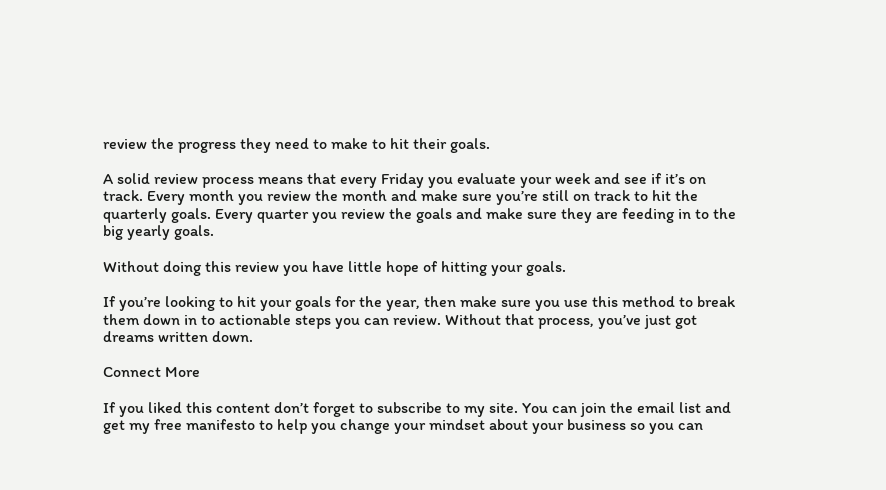review the progress they need to make to hit their goals.

A solid review process means that every Friday you evaluate your week and see if it’s on track. Every month you review the month and make sure you’re still on track to hit the quarterly goals. Every quarter you review the goals and make sure they are feeding in to the big yearly goals.

Without doing this review you have little hope of hitting your goals.

If you’re looking to hit your goals for the year, then make sure you use this method to break them down in to actionable steps you can review. Without that process, you’ve just got dreams written down.

Connect More

If you liked this content don’t forget to subscribe to my site. You can join the email list and get my free manifesto to help you change your mindset about your business so you can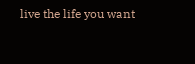live the life you want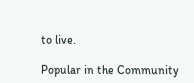to live.

Popular in the Community